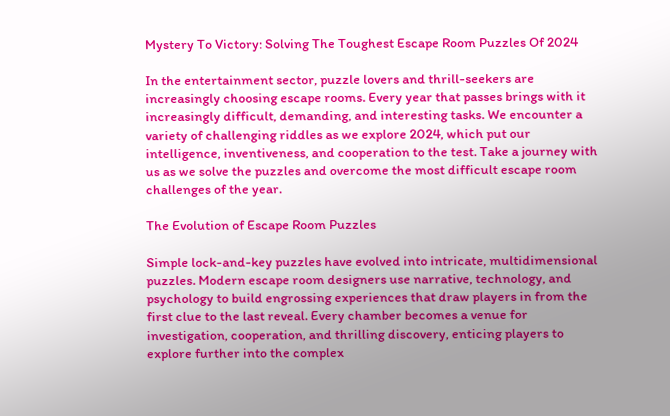Mystery To Victory: Solving The Toughest Escape Room Puzzles Of 2024

In the entertainment sector, puzzle lovers and thrill-seekers are increasingly choosing escape rooms. Every year that passes brings with it increasingly difficult, demanding, and interesting tasks. We encounter a variety of challenging riddles as we explore 2024, which put our intelligence, inventiveness, and cooperation to the test. Take a journey with us as we solve the puzzles and overcome the most difficult escape room challenges of the year.

The Evolution of Escape Room Puzzles

Simple lock-and-key puzzles have evolved into intricate, multidimensional puzzles. Modern escape room designers use narrative, technology, and psychology to build engrossing experiences that draw players in from the first clue to the last reveal. Every chamber becomes a venue for investigation, cooperation, and thrilling discovery, enticing players to explore further into the complex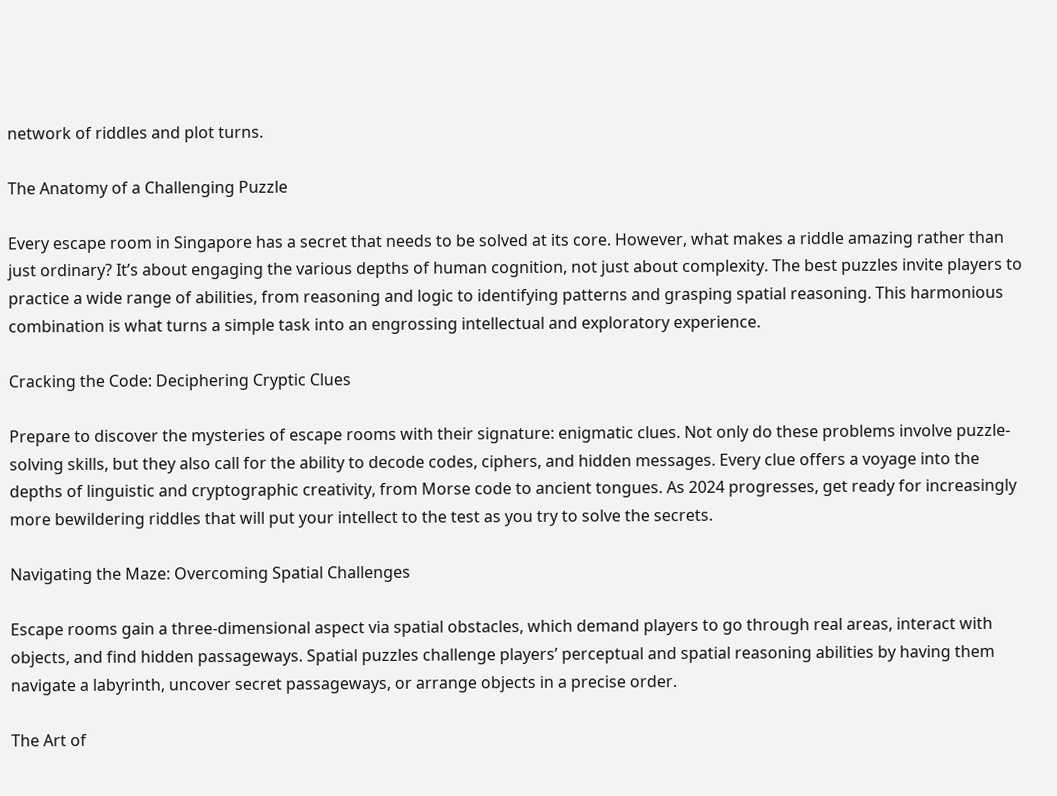network of riddles and plot turns.

The Anatomy of a Challenging Puzzle

Every escape room in Singapore has a secret that needs to be solved at its core. However, what makes a riddle amazing rather than just ordinary? It’s about engaging the various depths of human cognition, not just about complexity. The best puzzles invite players to practice a wide range of abilities, from reasoning and logic to identifying patterns and grasping spatial reasoning. This harmonious combination is what turns a simple task into an engrossing intellectual and exploratory experience.

Cracking the Code: Deciphering Cryptic Clues

Prepare to discover the mysteries of escape rooms with their signature: enigmatic clues. Not only do these problems involve puzzle-solving skills, but they also call for the ability to decode codes, ciphers, and hidden messages. Every clue offers a voyage into the depths of linguistic and cryptographic creativity, from Morse code to ancient tongues. As 2024 progresses, get ready for increasingly more bewildering riddles that will put your intellect to the test as you try to solve the secrets.

Navigating the Maze: Overcoming Spatial Challenges

Escape rooms gain a three-dimensional aspect via spatial obstacles, which demand players to go through real areas, interact with objects, and find hidden passageways. Spatial puzzles challenge players’ perceptual and spatial reasoning abilities by having them navigate a labyrinth, uncover secret passageways, or arrange objects in a precise order.

The Art of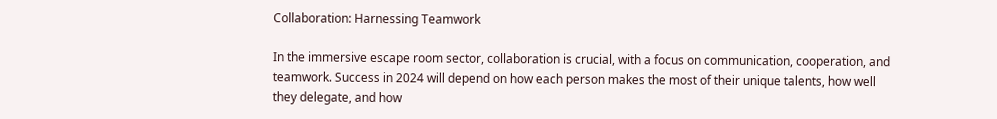Collaboration: Harnessing Teamwork

In the immersive escape room sector, collaboration is crucial, with a focus on communication, cooperation, and teamwork. Success in 2024 will depend on how each person makes the most of their unique talents, how well they delegate, and how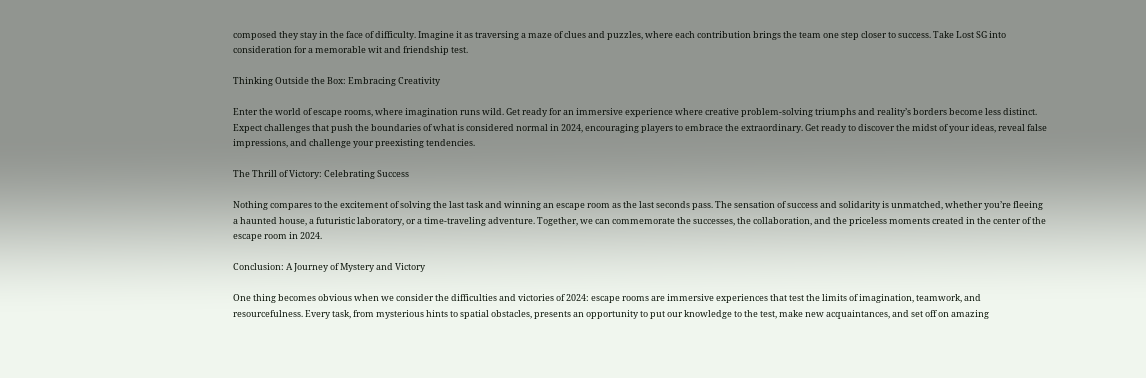composed they stay in the face of difficulty. Imagine it as traversing a maze of clues and puzzles, where each contribution brings the team one step closer to success. Take Lost SG into consideration for a memorable wit and friendship test.

Thinking Outside the Box: Embracing Creativity

Enter the world of escape rooms, where imagination runs wild. Get ready for an immersive experience where creative problem-solving triumphs and reality’s borders become less distinct. Expect challenges that push the boundaries of what is considered normal in 2024, encouraging players to embrace the extraordinary. Get ready to discover the midst of your ideas, reveal false impressions, and challenge your preexisting tendencies.

The Thrill of Victory: Celebrating Success

Nothing compares to the excitement of solving the last task and winning an escape room as the last seconds pass. The sensation of success and solidarity is unmatched, whether you’re fleeing a haunted house, a futuristic laboratory, or a time-traveling adventure. Together, we can commemorate the successes, the collaboration, and the priceless moments created in the center of the escape room in 2024.

Conclusion: A Journey of Mystery and Victory

One thing becomes obvious when we consider the difficulties and victories of 2024: escape rooms are immersive experiences that test the limits of imagination, teamwork, and resourcefulness. Every task, from mysterious hints to spatial obstacles, presents an opportunity to put our knowledge to the test, make new acquaintances, and set off on amazing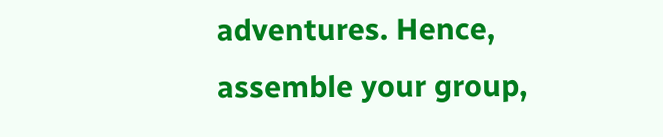adventures. Hence, assemble your group,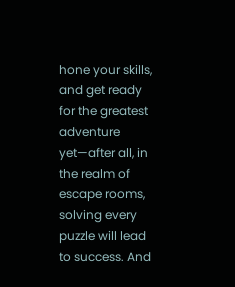hone your skills, and get ready for the greatest adventure yet—after all, in the realm of escape rooms, solving every puzzle will lead to success. And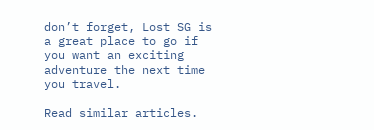don’t forget, Lost SG is a great place to go if you want an exciting adventure the next time you travel.

Read similar articles.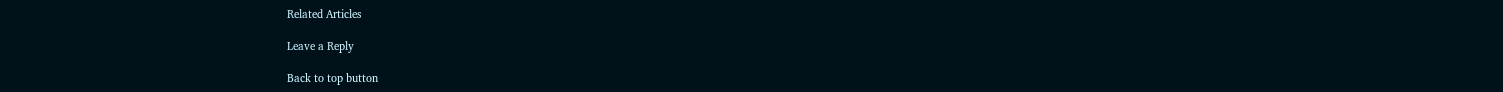Related Articles

Leave a Reply

Back to top button